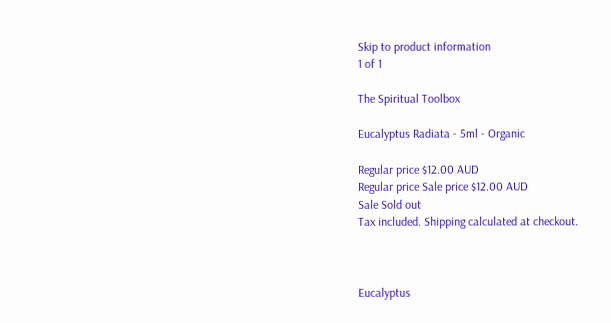Skip to product information
1 of 1

The Spiritual Toolbox

Eucalyptus Radiata - 5ml - Organic

Regular price $12.00 AUD
Regular price Sale price $12.00 AUD
Sale Sold out
Tax included. Shipping calculated at checkout.



Eucalyptus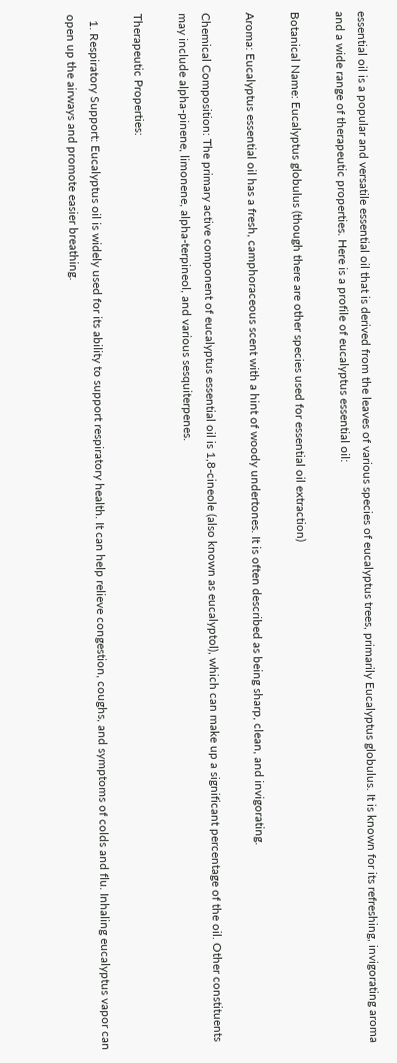essential oil is a popular and versatile essential oil that is derived from the leaves of various species of eucalyptus trees, primarily Eucalyptus globulus. It is known for its refreshing, invigorating aroma and a wide range of therapeutic properties. Here is a profile of eucalyptus essential oil:

Botanical Name: Eucalyptus globulus (though there are other species used for essential oil extraction)

Aroma: Eucalyptus essential oil has a fresh, camphoraceous scent with a hint of woody undertones. It is often described as being sharp, clean, and invigorating.

Chemical Composition: The primary active component of eucalyptus essential oil is 1,8-cineole (also known as eucalyptol), which can make up a significant percentage of the oil. Other constituents may include alpha-pinene, limonene, alpha-terpineol, and various sesquiterpenes.

Therapeutic Properties:

  1. Respiratory Support: Eucalyptus oil is widely used for its ability to support respiratory health. It can help relieve congestion, coughs, and symptoms of colds and flu. Inhaling eucalyptus vapor can open up the airways and promote easier breathing.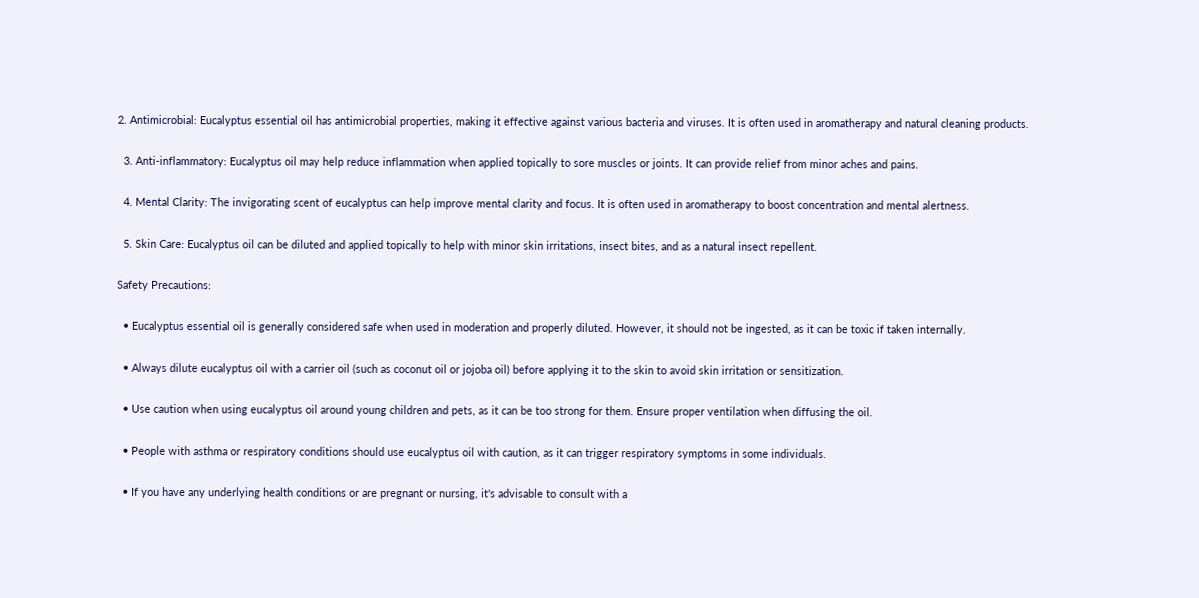2. Antimicrobial: Eucalyptus essential oil has antimicrobial properties, making it effective against various bacteria and viruses. It is often used in aromatherapy and natural cleaning products.

  3. Anti-inflammatory: Eucalyptus oil may help reduce inflammation when applied topically to sore muscles or joints. It can provide relief from minor aches and pains.

  4. Mental Clarity: The invigorating scent of eucalyptus can help improve mental clarity and focus. It is often used in aromatherapy to boost concentration and mental alertness.

  5. Skin Care: Eucalyptus oil can be diluted and applied topically to help with minor skin irritations, insect bites, and as a natural insect repellent.

Safety Precautions:

  • Eucalyptus essential oil is generally considered safe when used in moderation and properly diluted. However, it should not be ingested, as it can be toxic if taken internally.

  • Always dilute eucalyptus oil with a carrier oil (such as coconut oil or jojoba oil) before applying it to the skin to avoid skin irritation or sensitization.

  • Use caution when using eucalyptus oil around young children and pets, as it can be too strong for them. Ensure proper ventilation when diffusing the oil.

  • People with asthma or respiratory conditions should use eucalyptus oil with caution, as it can trigger respiratory symptoms in some individuals.

  • If you have any underlying health conditions or are pregnant or nursing, it's advisable to consult with a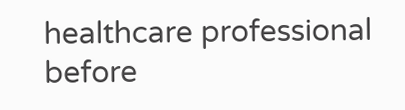healthcare professional before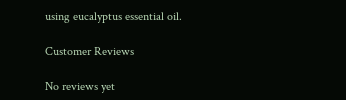using eucalyptus essential oil.

Customer Reviews

No reviews yet